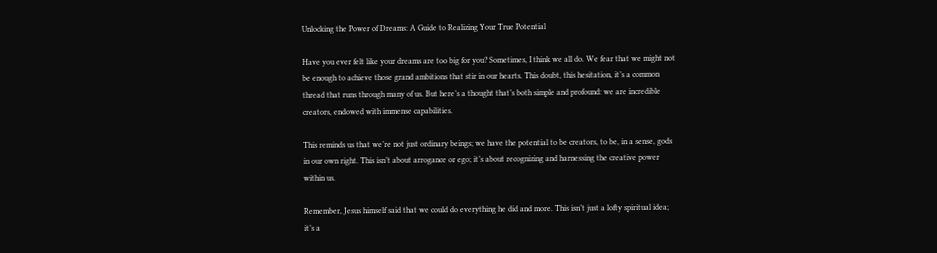Unlocking the Power of Dreams: A Guide to Realizing Your True Potential

Have you ever felt like your dreams are too big for you? Sometimes, I think we all do. We fear that we might not be enough to achieve those grand ambitions that stir in our hearts. This doubt, this hesitation, it’s a common thread that runs through many of us. But here’s a thought that’s both simple and profound: we are incredible creators, endowed with immense capabilities.

This reminds us that we’re not just ordinary beings; we have the potential to be creators, to be, in a sense, gods in our own right. This isn’t about arrogance or ego; it’s about recognizing and harnessing the creative power within us.

Remember, Jesus himself said that we could do everything he did and more. This isn’t just a lofty spiritual idea; it’s a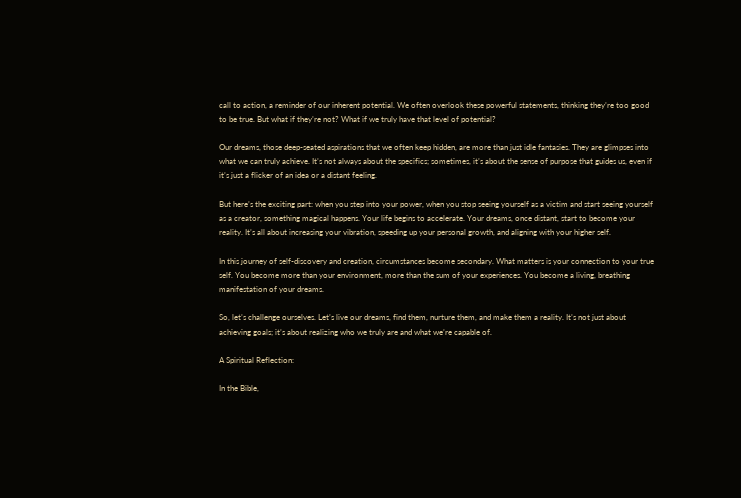call to action, a reminder of our inherent potential. We often overlook these powerful statements, thinking they’re too good to be true. But what if they’re not? What if we truly have that level of potential?

Our dreams, those deep-seated aspirations that we often keep hidden, are more than just idle fantasies. They are glimpses into what we can truly achieve. It’s not always about the specifics; sometimes, it’s about the sense of purpose that guides us, even if it’s just a flicker of an idea or a distant feeling.

But here’s the exciting part: when you step into your power, when you stop seeing yourself as a victim and start seeing yourself as a creator, something magical happens. Your life begins to accelerate. Your dreams, once distant, start to become your reality. It’s all about increasing your vibration, speeding up your personal growth, and aligning with your higher self.

In this journey of self-discovery and creation, circumstances become secondary. What matters is your connection to your true self. You become more than your environment, more than the sum of your experiences. You become a living, breathing manifestation of your dreams.

So, let’s challenge ourselves. Let’s live our dreams, find them, nurture them, and make them a reality. It’s not just about achieving goals; it’s about realizing who we truly are and what we’re capable of.

A Spiritual Reflection:

In the Bible,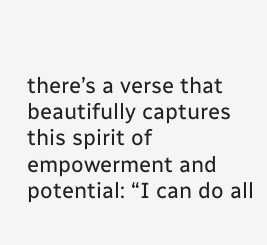there’s a verse that beautifully captures this spirit of empowerment and potential: “I can do all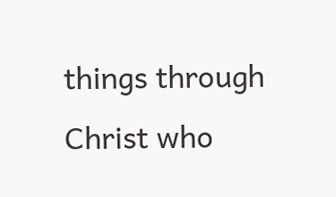things through Christ who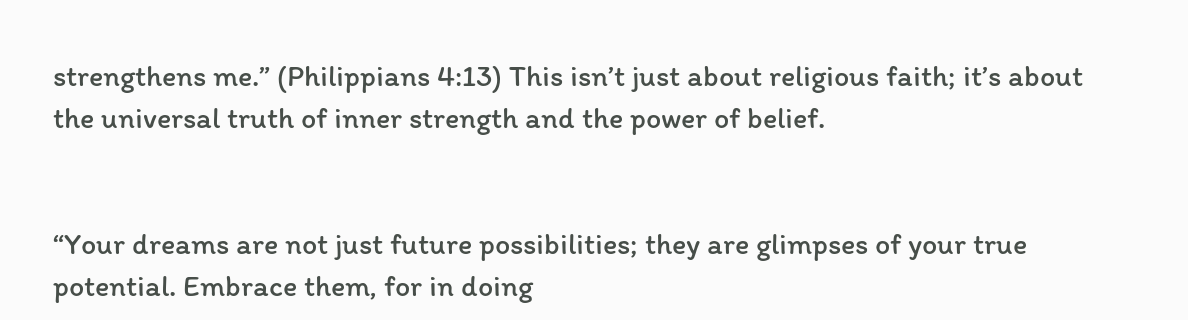strengthens me.” (Philippians 4:13) This isn’t just about religious faith; it’s about the universal truth of inner strength and the power of belief.


“Your dreams are not just future possibilities; they are glimpses of your true potential. Embrace them, for in doing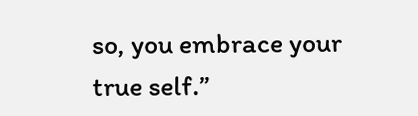so, you embrace your true self.”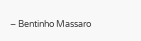– Bentinho Massaro